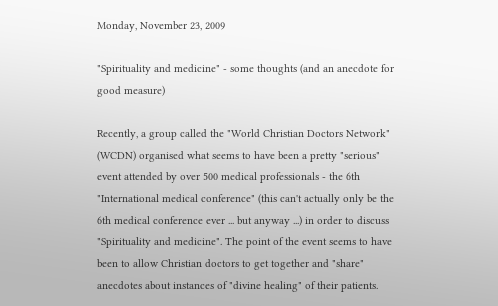Monday, November 23, 2009

"Spirituality and medicine" - some thoughts (and an anecdote for good measure)

Recently, a group called the "World Christian Doctors Network" (WCDN) organised what seems to have been a pretty "serious" event attended by over 500 medical professionals - the 6th "International medical conference" (this can't actually only be the 6th medical conference ever ... but anyway ...) in order to discuss "Spirituality and medicine". The point of the event seems to have been to allow Christian doctors to get together and "share" anecdotes about instances of "divine healing" of their patients.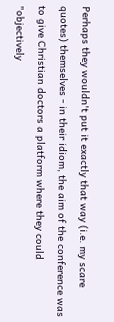Perhaps they wouldn't put it exactly that way (i.e. my scare quotes) themselves - in their idiom, the aim of the conference was to give Christian doctors a platform where they could "objectively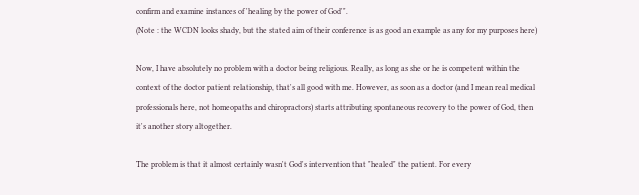confirm and examine instances of 'healing by the power of God'".
(Note : the WCDN looks shady, but the stated aim of their conference is as good an example as any for my purposes here)

Now, I have absolutely no problem with a doctor being religious. Really, as long as she or he is competent within the context of the doctor patient relationship, that's all good with me. However, as soon as a doctor (and I mean real medical professionals here, not homeopaths and chiropractors) starts attributing spontaneous recovery to the power of God, then it's another story altogether.

The problem is that it almost certainly wasn't God's intervention that "healed" the patient. For every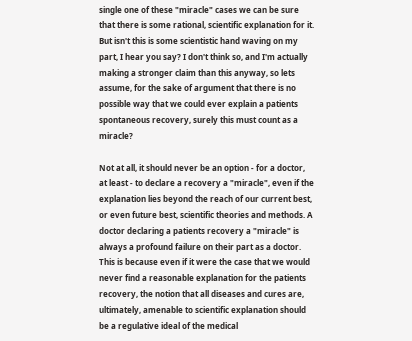single one of these "miracle" cases we can be sure that there is some rational, scientific explanation for it. But isn't this is some scientistic hand waving on my part, I hear you say? I don't think so, and I'm actually making a stronger claim than this anyway, so lets assume, for the sake of argument that there is no possible way that we could ever explain a patients spontaneous recovery, surely this must count as a miracle?

Not at all, it should never be an option - for a doctor, at least - to declare a recovery a "miracle", even if the explanation lies beyond the reach of our current best, or even future best, scientific theories and methods. A doctor declaring a patients recovery a "miracle" is always a profound failure on their part as a doctor.
This is because even if it were the case that we would never find a reasonable explanation for the patients recovery, the notion that all diseases and cures are, ultimately, amenable to scientific explanation should be a regulative ideal of the medical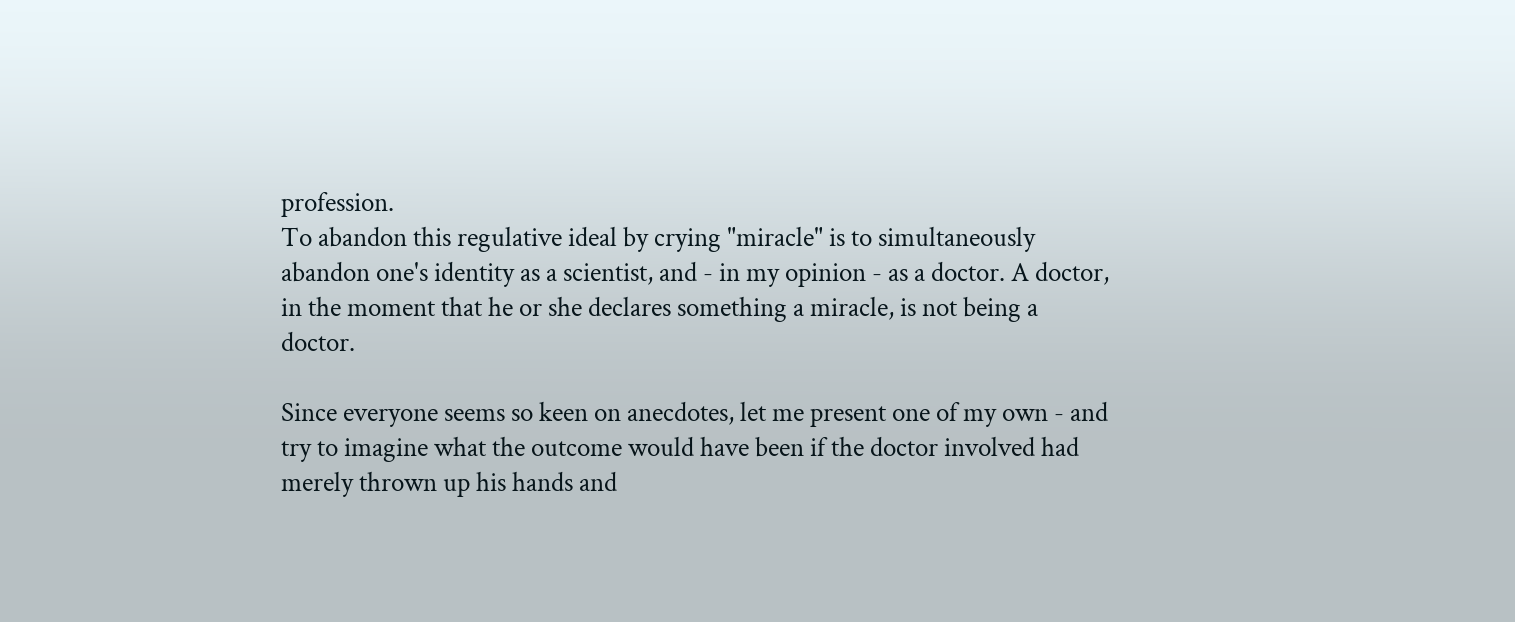profession.
To abandon this regulative ideal by crying "miracle" is to simultaneously abandon one's identity as a scientist, and - in my opinion - as a doctor. A doctor, in the moment that he or she declares something a miracle, is not being a doctor.

Since everyone seems so keen on anecdotes, let me present one of my own - and try to imagine what the outcome would have been if the doctor involved had merely thrown up his hands and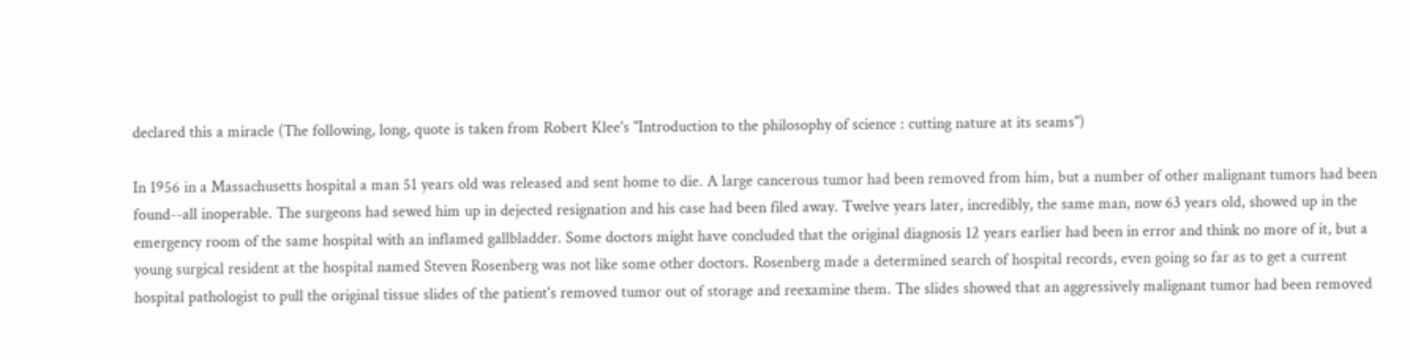declared this a miracle (The following, long, quote is taken from Robert Klee's "Introduction to the philosophy of science : cutting nature at its seams")

In 1956 in a Massachusetts hospital a man 51 years old was released and sent home to die. A large cancerous tumor had been removed from him, but a number of other malignant tumors had been found--all inoperable. The surgeons had sewed him up in dejected resignation and his case had been filed away. Twelve years later, incredibly, the same man, now 63 years old, showed up in the emergency room of the same hospital with an inflamed gallbladder. Some doctors might have concluded that the original diagnosis 12 years earlier had been in error and think no more of it, but a young surgical resident at the hospital named Steven Rosenberg was not like some other doctors. Rosenberg made a determined search of hospital records, even going so far as to get a current hospital pathologist to pull the original tissue slides of the patient's removed tumor out of storage and reexamine them. The slides showed that an aggressively malignant tumor had been removed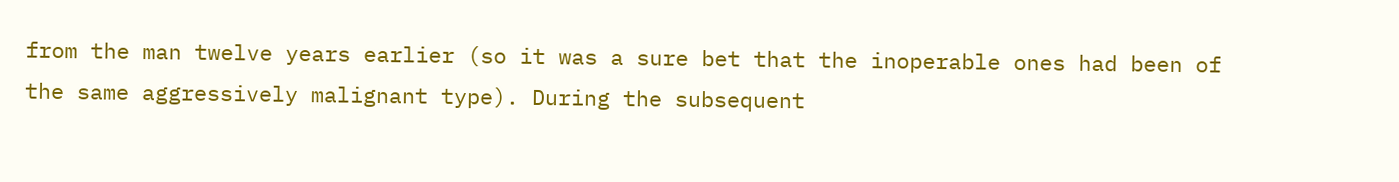from the man twelve years earlier (so it was a sure bet that the inoperable ones had been of the same aggressively malignant type). During the subsequent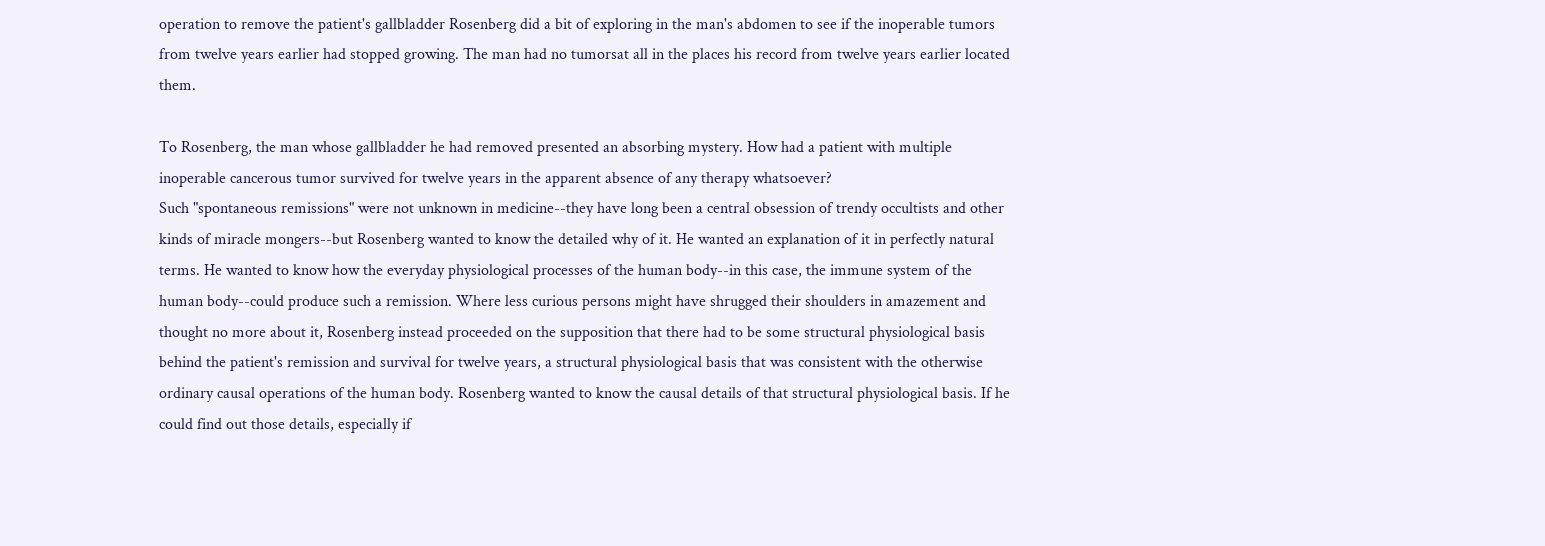operation to remove the patient's gallbladder Rosenberg did a bit of exploring in the man's abdomen to see if the inoperable tumors from twelve years earlier had stopped growing. The man had no tumorsat all in the places his record from twelve years earlier located them.

To Rosenberg, the man whose gallbladder he had removed presented an absorbing mystery. How had a patient with multiple inoperable cancerous tumor survived for twelve years in the apparent absence of any therapy whatsoever?
Such "spontaneous remissions" were not unknown in medicine--they have long been a central obsession of trendy occultists and other kinds of miracle mongers--but Rosenberg wanted to know the detailed why of it. He wanted an explanation of it in perfectly natural terms. He wanted to know how the everyday physiological processes of the human body--in this case, the immune system of the human body--could produce such a remission. Where less curious persons might have shrugged their shoulders in amazement and thought no more about it, Rosenberg instead proceeded on the supposition that there had to be some structural physiological basis behind the patient's remission and survival for twelve years, a structural physiological basis that was consistent with the otherwise ordinary causal operations of the human body. Rosenberg wanted to know the causal details of that structural physiological basis. If he could find out those details, especially if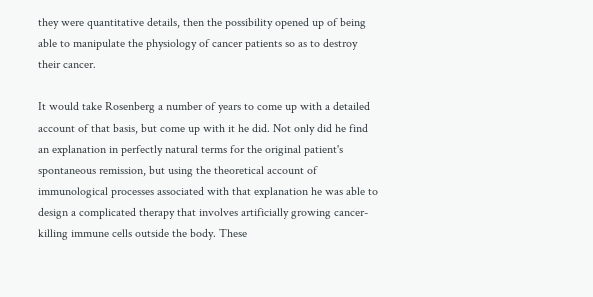they were quantitative details, then the possibility opened up of being able to manipulate the physiology of cancer patients so as to destroy their cancer.

It would take Rosenberg a number of years to come up with a detailed account of that basis, but come up with it he did. Not only did he find an explanation in perfectly natural terms for the original patient's spontaneous remission, but using the theoretical account of immunological processes associated with that explanation he was able to design a complicated therapy that involves artificially growing cancer-killing immune cells outside the body. These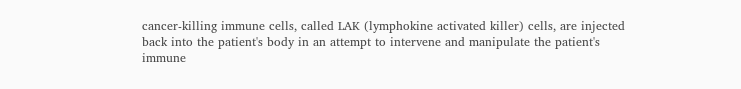cancer-killing immune cells, called LAK (lymphokine activated killer) cells, are injected back into the patient's body in an attempt to intervene and manipulate the patient's immune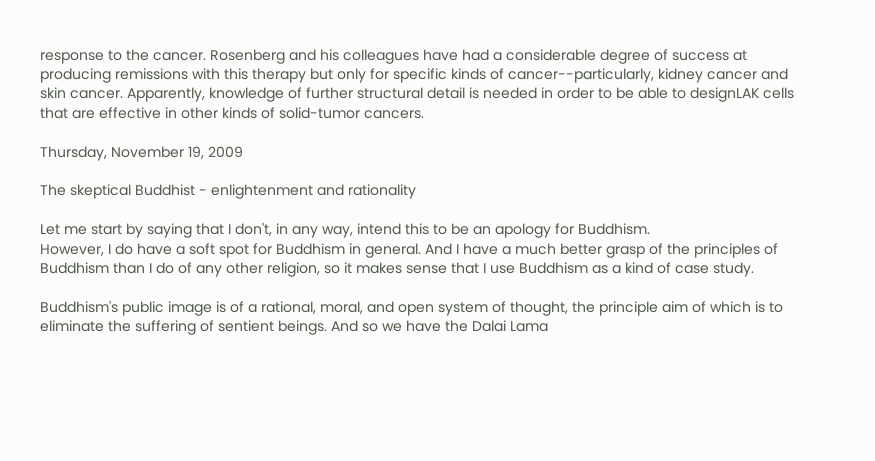response to the cancer. Rosenberg and his colleagues have had a considerable degree of success at producing remissions with this therapy but only for specific kinds of cancer--particularly, kidney cancer and skin cancer. Apparently, knowledge of further structural detail is needed in order to be able to designLAK cells that are effective in other kinds of solid-tumor cancers.

Thursday, November 19, 2009

The skeptical Buddhist - enlightenment and rationality

Let me start by saying that I don't, in any way, intend this to be an apology for Buddhism.
However, I do have a soft spot for Buddhism in general. And I have a much better grasp of the principles of Buddhism than I do of any other religion, so it makes sense that I use Buddhism as a kind of case study.

Buddhism's public image is of a rational, moral, and open system of thought, the principle aim of which is to eliminate the suffering of sentient beings. And so we have the Dalai Lama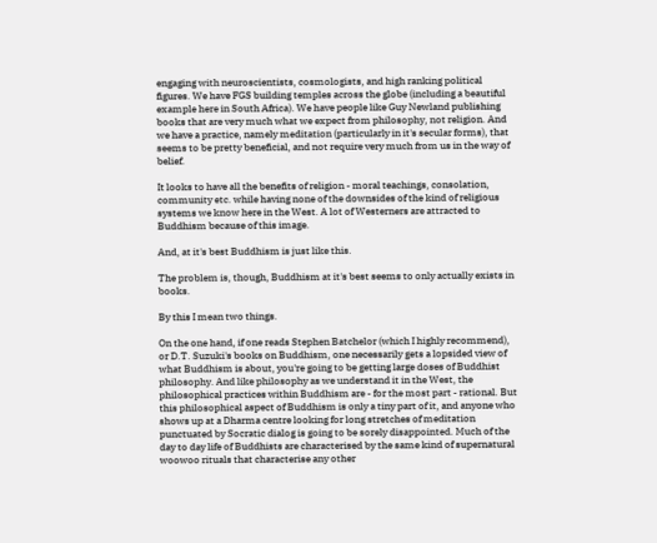engaging with neuroscientists, cosmologists, and high ranking political figures. We have FGS building temples across the globe (including a beautiful example here in South Africa). We have people like Guy Newland publishing books that are very much what we expect from philosophy, not religion. And we have a practice, namely meditation (particularly in it's secular forms), that seems to be pretty beneficial, and not require very much from us in the way of belief.

It looks to have all the benefits of religion - moral teachings, consolation, community etc. while having none of the downsides of the kind of religious systems we know here in the West. A lot of Westerners are attracted to Buddhism because of this image.

And, at it's best Buddhism is just like this.

The problem is, though, Buddhism at it's best seems to only actually exists in books.

By this I mean two things.

On the one hand, if one reads Stephen Batchelor (which I highly recommend), or D.T. Suzuki's books on Buddhism, one necessarily gets a lopsided view of what Buddhism is about, you're going to be getting large doses of Buddhist philosophy. And like philosophy as we understand it in the West, the philosophical practices within Buddhism are - for the most part - rational. But this philosophical aspect of Buddhism is only a tiny part of it, and anyone who shows up at a Dharma centre looking for long stretches of meditation punctuated by Socratic dialog is going to be sorely disappointed. Much of the day to day life of Buddhists are characterised by the same kind of supernatural woowoo rituals that characterise any other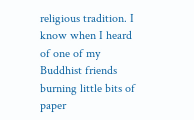religious tradition. I know when I heard of one of my Buddhist friends burning little bits of paper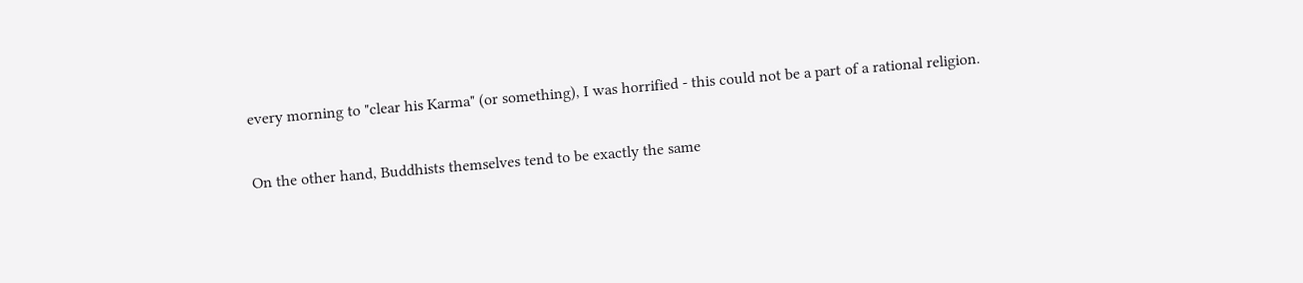every morning to "clear his Karma" (or something), I was horrified - this could not be a part of a rational religion.

On the other hand, Buddhists themselves tend to be exactly the same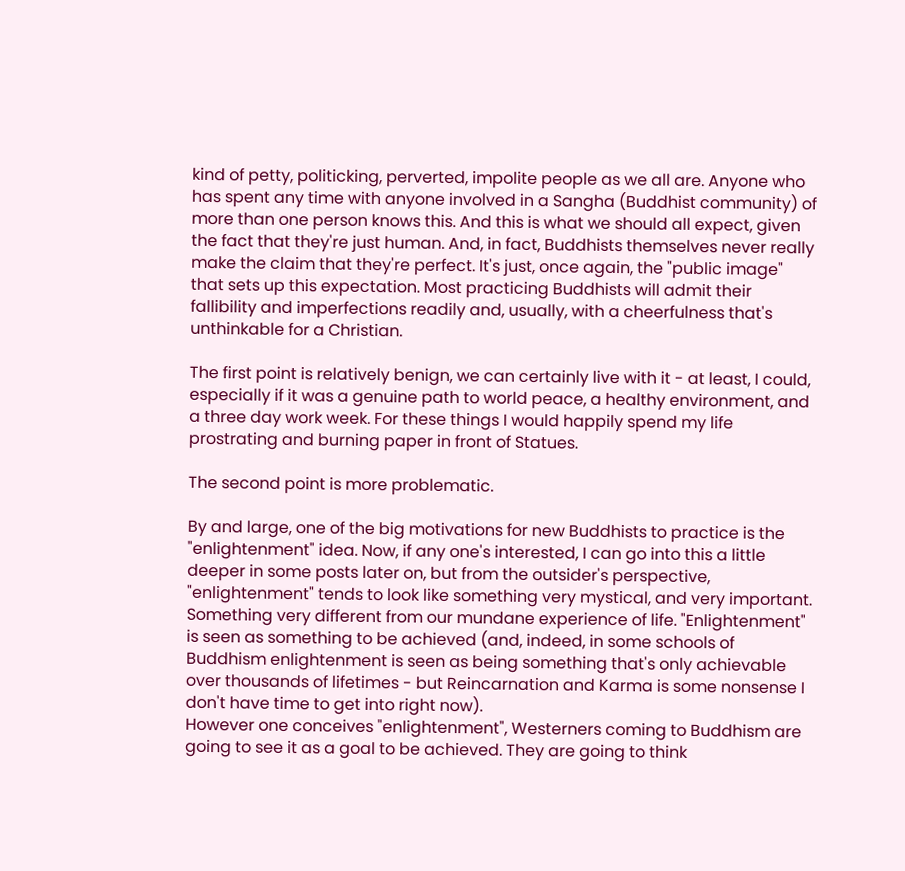kind of petty, politicking, perverted, impolite people as we all are. Anyone who has spent any time with anyone involved in a Sangha (Buddhist community) of more than one person knows this. And this is what we should all expect, given the fact that they're just human. And, in fact, Buddhists themselves never really make the claim that they're perfect. It's just, once again, the "public image" that sets up this expectation. Most practicing Buddhists will admit their fallibility and imperfections readily and, usually, with a cheerfulness that's unthinkable for a Christian.

The first point is relatively benign, we can certainly live with it - at least, I could, especially if it was a genuine path to world peace, a healthy environment, and a three day work week. For these things I would happily spend my life prostrating and burning paper in front of Statues.

The second point is more problematic.

By and large, one of the big motivations for new Buddhists to practice is the "enlightenment" idea. Now, if any one's interested, I can go into this a little deeper in some posts later on, but from the outsider's perspective, "enlightenment" tends to look like something very mystical, and very important. Something very different from our mundane experience of life. "Enlightenment" is seen as something to be achieved (and, indeed, in some schools of Buddhism enlightenment is seen as being something that's only achievable over thousands of lifetimes - but Reincarnation and Karma is some nonsense I don't have time to get into right now).
However one conceives "enlightenment", Westerners coming to Buddhism are going to see it as a goal to be achieved. They are going to think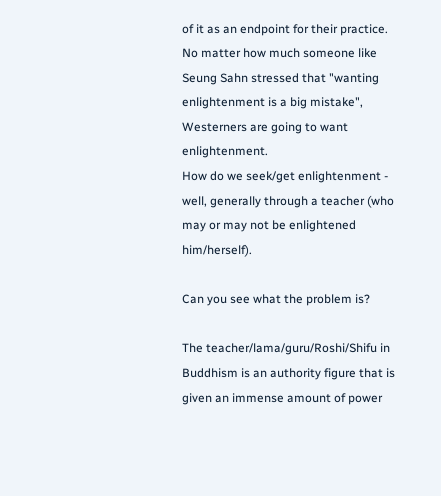of it as an endpoint for their practice. No matter how much someone like Seung Sahn stressed that "wanting enlightenment is a big mistake", Westerners are going to want enlightenment.
How do we seek/get enlightenment - well, generally through a teacher (who may or may not be enlightened him/herself).

Can you see what the problem is?

The teacher/lama/guru/Roshi/Shifu in Buddhism is an authority figure that is given an immense amount of power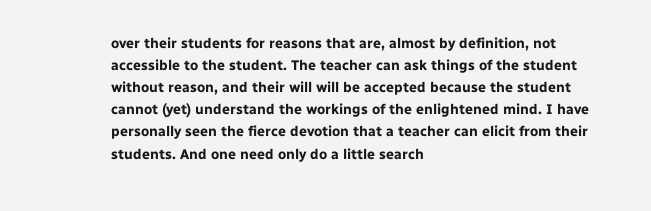over their students for reasons that are, almost by definition, not accessible to the student. The teacher can ask things of the student without reason, and their will will be accepted because the student cannot (yet) understand the workings of the enlightened mind. I have personally seen the fierce devotion that a teacher can elicit from their students. And one need only do a little search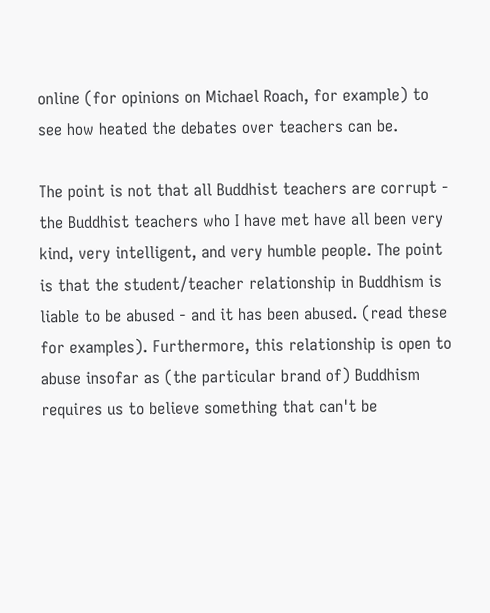online (for opinions on Michael Roach, for example) to see how heated the debates over teachers can be.

The point is not that all Buddhist teachers are corrupt - the Buddhist teachers who I have met have all been very kind, very intelligent, and very humble people. The point is that the student/teacher relationship in Buddhism is liable to be abused - and it has been abused. (read these for examples). Furthermore, this relationship is open to abuse insofar as (the particular brand of) Buddhism requires us to believe something that can't be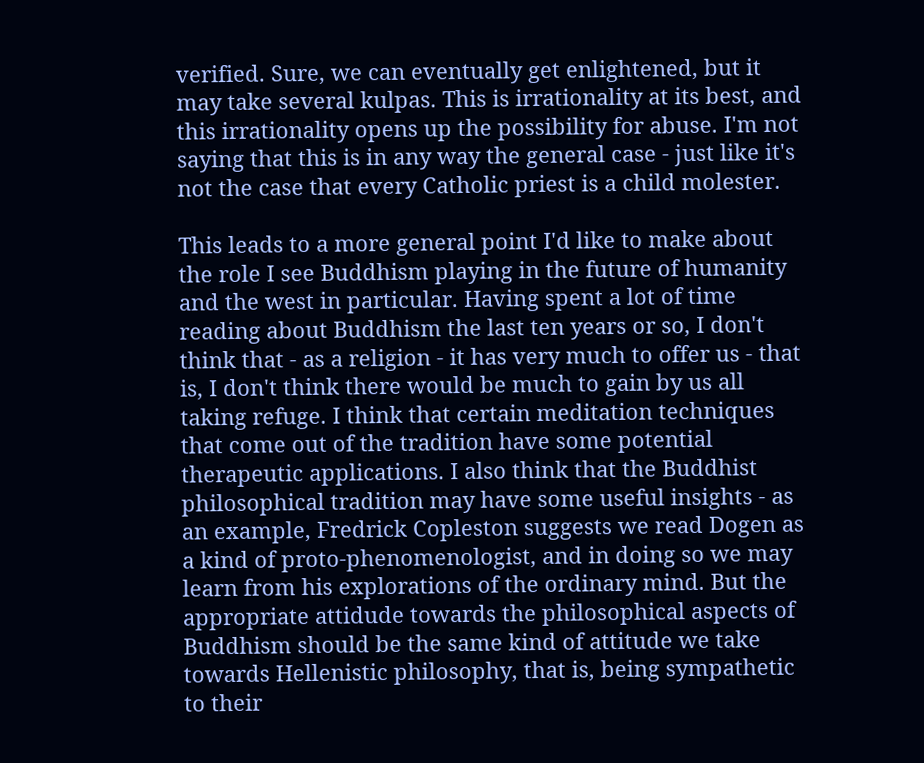verified. Sure, we can eventually get enlightened, but it may take several kulpas. This is irrationality at its best, and this irrationality opens up the possibility for abuse. I'm not saying that this is in any way the general case - just like it's not the case that every Catholic priest is a child molester.

This leads to a more general point I'd like to make about the role I see Buddhism playing in the future of humanity and the west in particular. Having spent a lot of time reading about Buddhism the last ten years or so, I don't think that - as a religion - it has very much to offer us - that is, I don't think there would be much to gain by us all taking refuge. I think that certain meditation techniques that come out of the tradition have some potential therapeutic applications. I also think that the Buddhist philosophical tradition may have some useful insights - as an example, Fredrick Copleston suggests we read Dogen as a kind of proto-phenomenologist, and in doing so we may learn from his explorations of the ordinary mind. But the appropriate attidude towards the philosophical aspects of Buddhism should be the same kind of attitude we take towards Hellenistic philosophy, that is, being sympathetic to their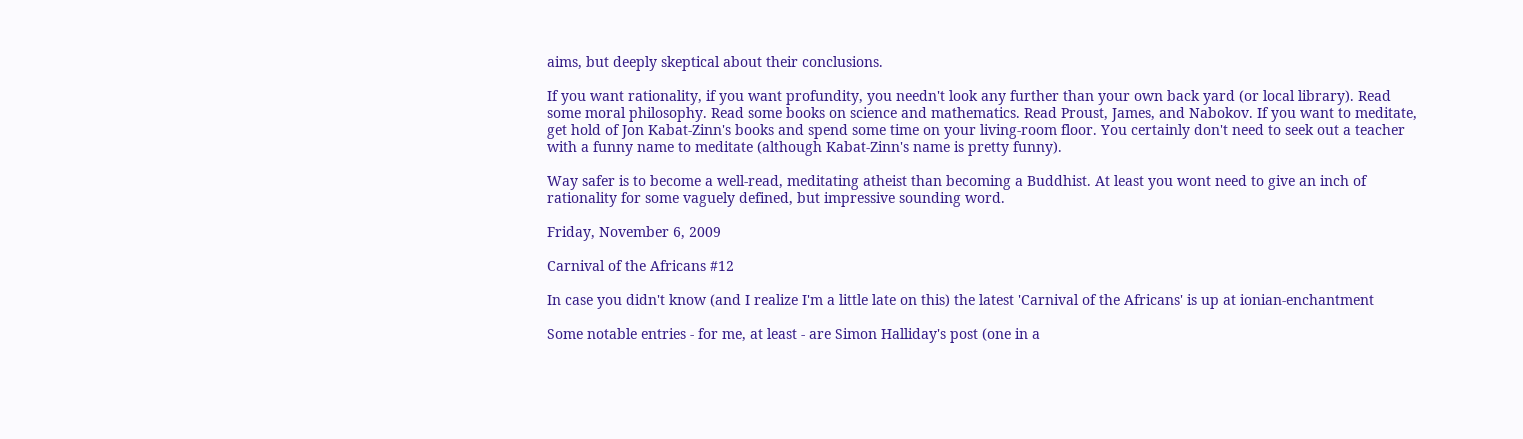aims, but deeply skeptical about their conclusions.

If you want rationality, if you want profundity, you needn't look any further than your own back yard (or local library). Read some moral philosophy. Read some books on science and mathematics. Read Proust, James, and Nabokov. If you want to meditate, get hold of Jon Kabat-Zinn's books and spend some time on your living-room floor. You certainly don't need to seek out a teacher with a funny name to meditate (although Kabat-Zinn's name is pretty funny).

Way safer is to become a well-read, meditating atheist than becoming a Buddhist. At least you wont need to give an inch of rationality for some vaguely defined, but impressive sounding word.

Friday, November 6, 2009

Carnival of the Africans #12

In case you didn't know (and I realize I'm a little late on this) the latest 'Carnival of the Africans' is up at ionian-enchantment

Some notable entries - for me, at least - are Simon Halliday's post (one in a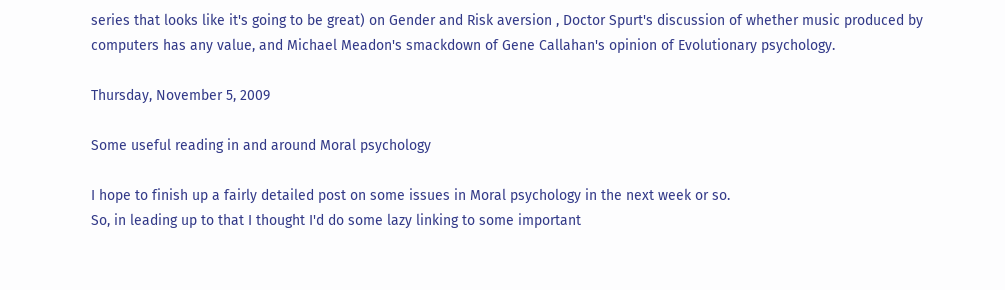series that looks like it's going to be great) on Gender and Risk aversion , Doctor Spurt's discussion of whether music produced by computers has any value, and Michael Meadon's smackdown of Gene Callahan's opinion of Evolutionary psychology.

Thursday, November 5, 2009

Some useful reading in and around Moral psychology

I hope to finish up a fairly detailed post on some issues in Moral psychology in the next week or so.
So, in leading up to that I thought I'd do some lazy linking to some important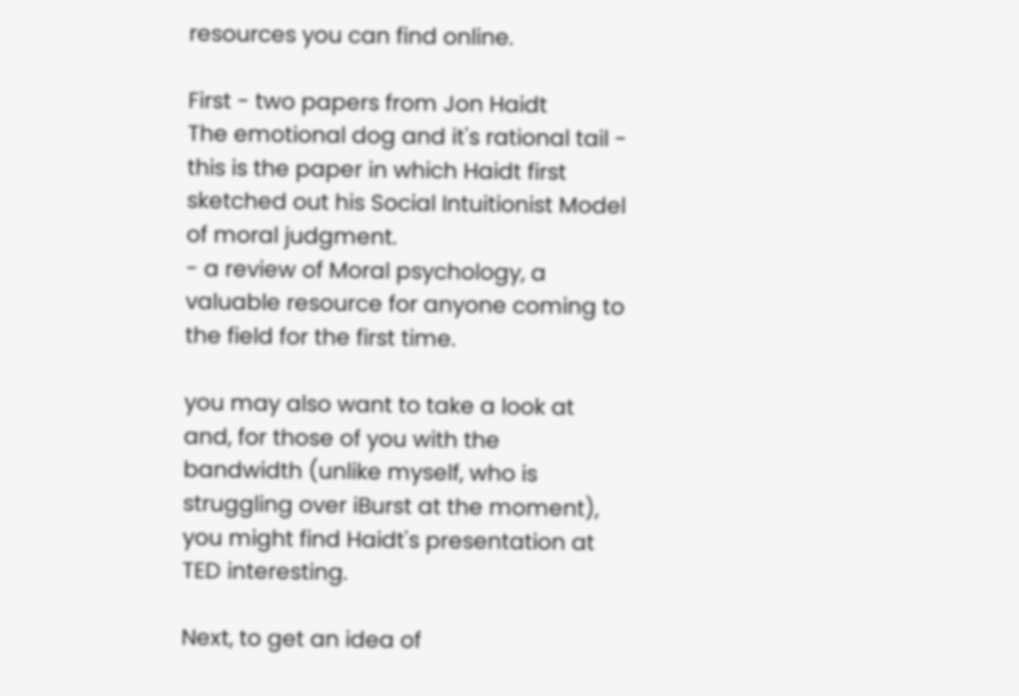resources you can find online.

First - two papers from Jon Haidt
The emotional dog and it's rational tail - this is the paper in which Haidt first sketched out his Social Intuitionist Model of moral judgment.
- a review of Moral psychology, a valuable resource for anyone coming to the field for the first time.

you may also want to take a look at and, for those of you with the bandwidth (unlike myself, who is struggling over iBurst at the moment), you might find Haidt's presentation at TED interesting.

Next, to get an idea of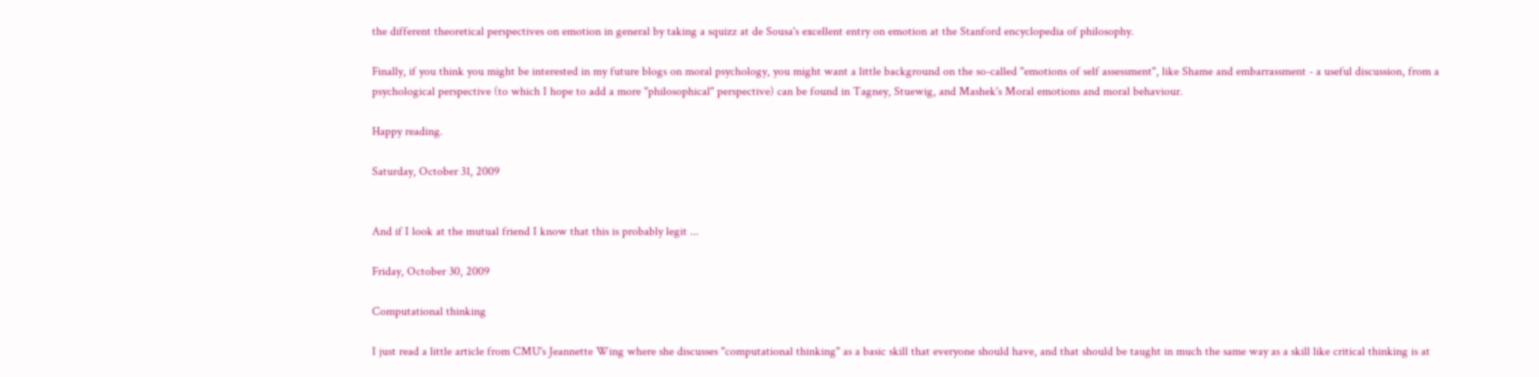the different theoretical perspectives on emotion in general by taking a squizz at de Sousa's excellent entry on emotion at the Stanford encyclopedia of philosophy.

Finally, if you think you might be interested in my future blogs on moral psychology, you might want a little background on the so-called "emotions of self assessment", like Shame and embarrassment - a useful discussion, from a psychological perspective (to which I hope to add a more "philosophical" perspective) can be found in Tagney, Stuewig, and Mashek's Moral emotions and moral behaviour.

Happy reading.

Saturday, October 31, 2009


And if I look at the mutual friend I know that this is probably legit ...

Friday, October 30, 2009

Computational thinking

I just read a little article from CMU's Jeannette Wing where she discusses "computational thinking" as a basic skill that everyone should have, and that should be taught in much the same way as a skill like critical thinking is at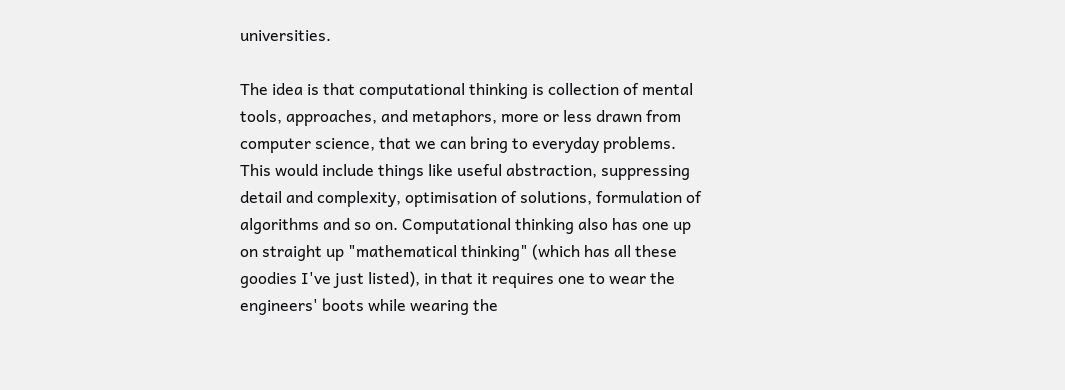universities.

The idea is that computational thinking is collection of mental tools, approaches, and metaphors, more or less drawn from computer science, that we can bring to everyday problems. This would include things like useful abstraction, suppressing detail and complexity, optimisation of solutions, formulation of algorithms and so on. Computational thinking also has one up on straight up "mathematical thinking" (which has all these goodies I've just listed), in that it requires one to wear the engineers' boots while wearing the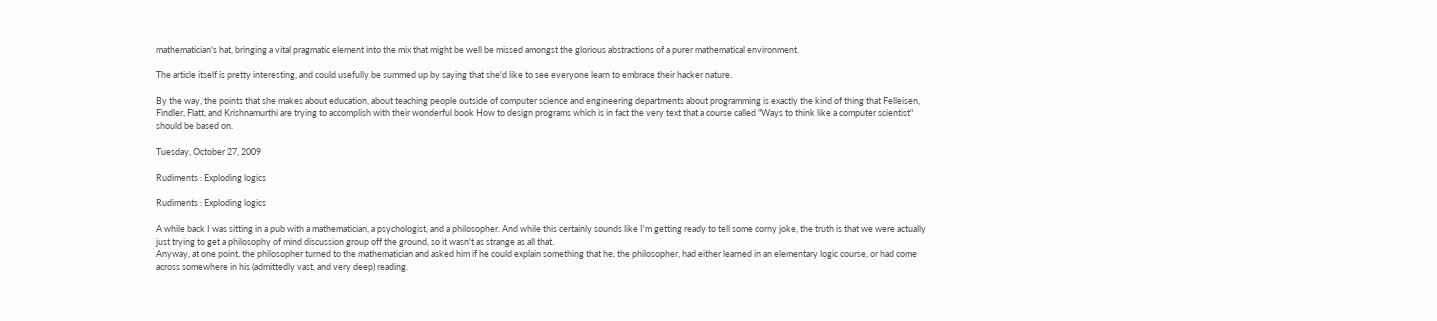mathematician's hat, bringing a vital pragmatic element into the mix that might be well be missed amongst the glorious abstractions of a purer mathematical environment.

The article itself is pretty interesting, and could usefully be summed up by saying that she'd like to see everyone learn to embrace their hacker nature.

By the way, the points that she makes about education, about teaching people outside of computer science and engineering departments about programming is exactly the kind of thing that Felleisen, Findler, Flatt, and Krishnamurthi are trying to accomplish with their wonderful book How to design programs which is in fact the very text that a course called "Ways to think like a computer scientist" should be based on.

Tuesday, October 27, 2009

Rudiments : Exploding logics

Rudiments : Exploding logics

A while back I was sitting in a pub with a mathematician, a psychologist, and a philosopher. And while this certainly sounds like I'm getting ready to tell some corny joke, the truth is that we were actually just trying to get a philosophy of mind discussion group off the ground, so it wasn't as strange as all that.
Anyway, at one point, the philosopher turned to the mathematician and asked him if he could explain something that he, the philosopher, had either learned in an elementary logic course, or had come across somewhere in his (admittedly vast, and very deep) reading.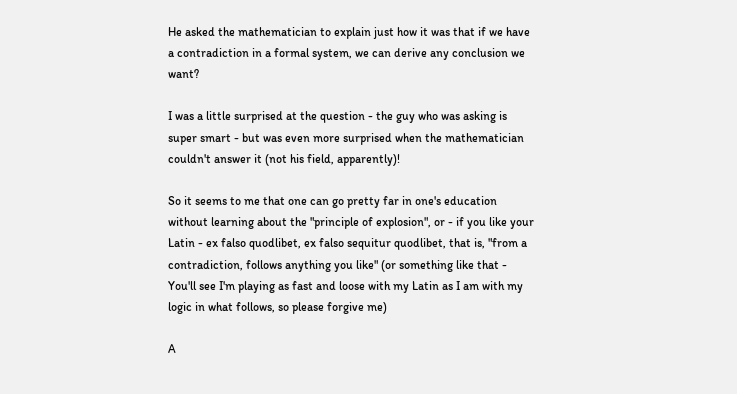He asked the mathematician to explain just how it was that if we have a contradiction in a formal system, we can derive any conclusion we want?

I was a little surprised at the question - the guy who was asking is super smart - but was even more surprised when the mathematician couldn't answer it (not his field, apparently)!

So it seems to me that one can go pretty far in one's education without learning about the "principle of explosion", or - if you like your Latin - ex falso quodlibet, ex falso sequitur quodlibet, that is, "from a contradiction, follows anything you like" (or something like that - You'll see I'm playing as fast and loose with my Latin as I am with my logic in what follows, so please forgive me)

A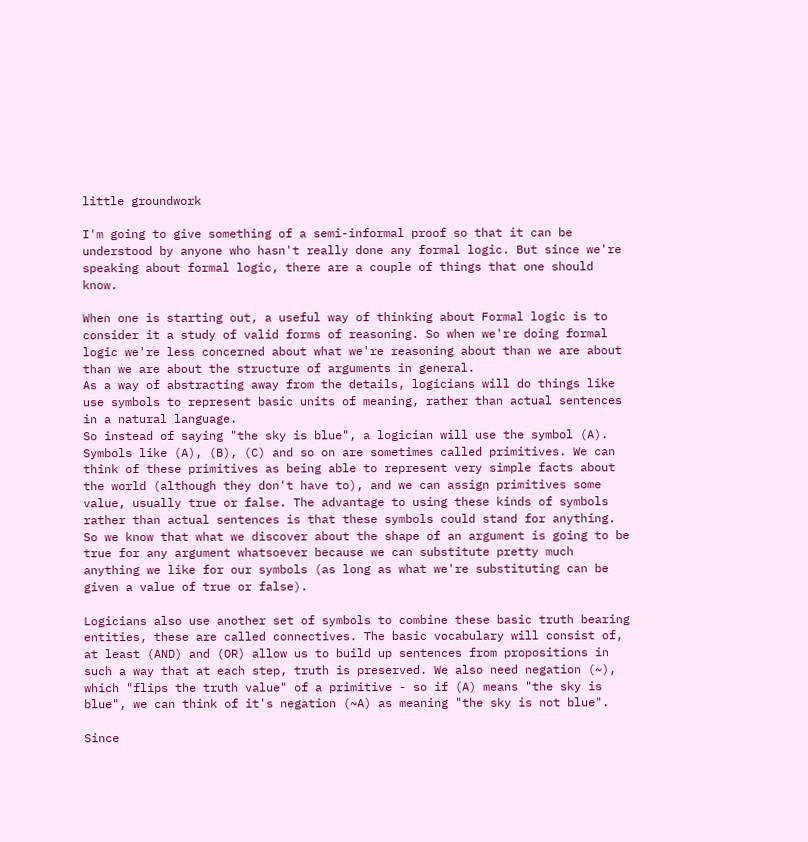little groundwork

I'm going to give something of a semi-informal proof so that it can be understood by anyone who hasn't really done any formal logic. But since we're speaking about formal logic, there are a couple of things that one should know.

When one is starting out, a useful way of thinking about Formal logic is to consider it a study of valid forms of reasoning. So when we're doing formal logic we're less concerned about what we're reasoning about than we are about than we are about the structure of arguments in general.
As a way of abstracting away from the details, logicians will do things like use symbols to represent basic units of meaning, rather than actual sentences in a natural language.
So instead of saying "the sky is blue", a logician will use the symbol (A). Symbols like (A), (B), (C) and so on are sometimes called primitives. We can think of these primitives as being able to represent very simple facts about the world (although they don't have to), and we can assign primitives some value, usually true or false. The advantage to using these kinds of symbols rather than actual sentences is that these symbols could stand for anything. So we know that what we discover about the shape of an argument is going to be true for any argument whatsoever because we can substitute pretty much anything we like for our symbols (as long as what we're substituting can be given a value of true or false).

Logicians also use another set of symbols to combine these basic truth bearing entities, these are called connectives. The basic vocabulary will consist of, at least (AND) and (OR) allow us to build up sentences from propositions in such a way that at each step, truth is preserved. We also need negation (~), which "flips the truth value" of a primitive - so if (A) means "the sky is blue", we can think of it's negation (~A) as meaning "the sky is not blue".

Since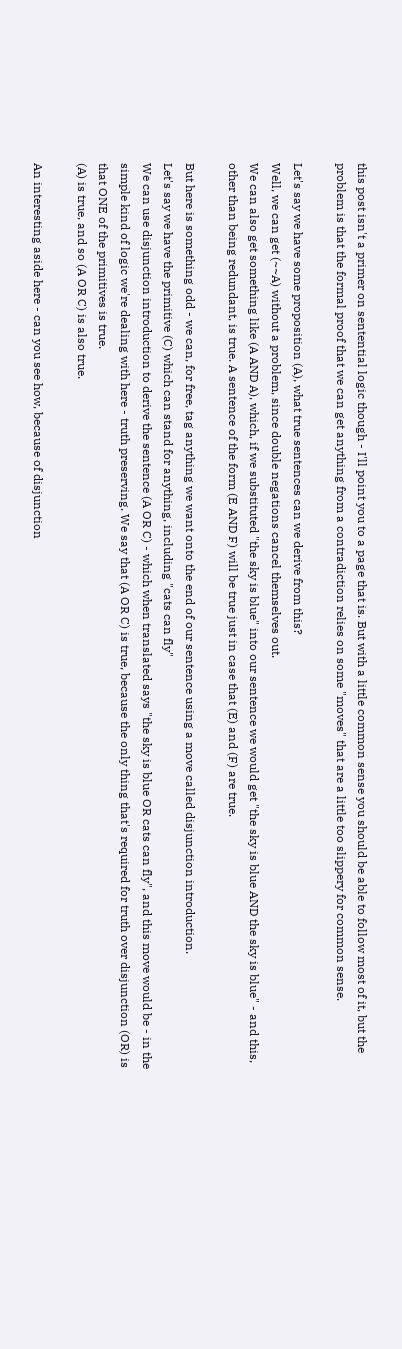this post isn't a primer on sentential logic though - I'll point you to a page that is. But with a little common sense you should be able to follow most of it, but the problem is that the formal proof that we can get anything from a contradiction relies on some "moves" that are a little too slippery for common sense.

Let's say we have some proposition (A), what true sentences can we derive from this?
Well, we can get (~~A) without a problem, since double negations cancel themselves out.
We can also get something like (A AND A), which, if we substituted "the sky is blue" into our sentence we would get "the sky is blue AND the sky is blue" - and this, other than being redundant, is true. A sentence of the form (E AND F) will be true just in case that (E) and (F) are true.

But here is something odd - we can, for free, tag anything we want onto the end of our sentence using a move called disjunction introduction.
Let's say we have the primitive (C) which can stand for anything, including "cats can fly"
We can use disjunction introduction to derive the sentence (A OR C) - which when translated says "the sky is blue OR cats can fly", and this move would be - in the simple kind of logic we're dealing with here - truth preserving. We say that (A OR C) is true, because the only thing that's required for truth over disjunction (OR) is that ONE of the primitives is true.
(A) is true, and so (A OR C) is also true.

An interesting aside here - can you see how, because of disjunction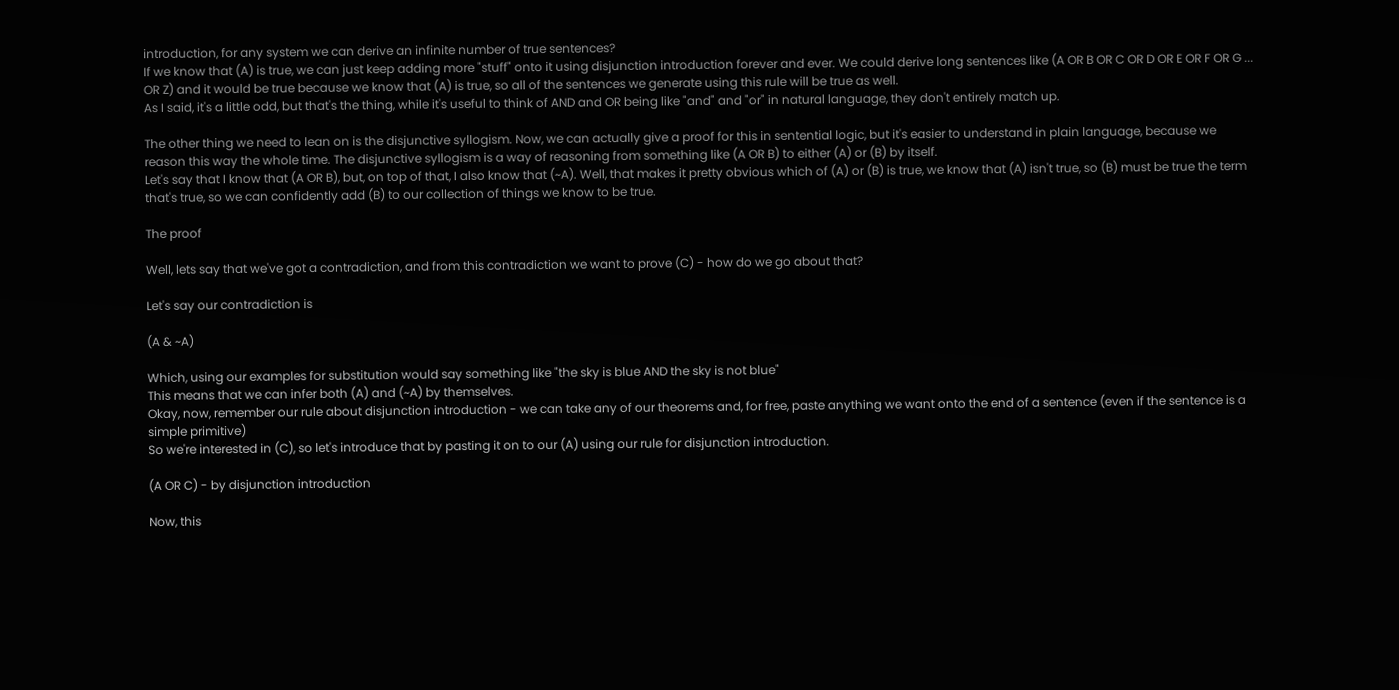introduction, for any system we can derive an infinite number of true sentences?
If we know that (A) is true, we can just keep adding more "stuff" onto it using disjunction introduction forever and ever. We could derive long sentences like (A OR B OR C OR D OR E OR F OR G ... OR Z) and it would be true because we know that (A) is true, so all of the sentences we generate using this rule will be true as well.
As I said, it's a little odd, but that's the thing, while it's useful to think of AND and OR being like "and" and "or" in natural language, they don't entirely match up.

The other thing we need to lean on is the disjunctive syllogism. Now, we can actually give a proof for this in sentential logic, but it's easier to understand in plain language, because we reason this way the whole time. The disjunctive syllogism is a way of reasoning from something like (A OR B) to either (A) or (B) by itself.
Let's say that I know that (A OR B), but, on top of that, I also know that (~A). Well, that makes it pretty obvious which of (A) or (B) is true, we know that (A) isn't true, so (B) must be true the term that's true, so we can confidently add (B) to our collection of things we know to be true.

The proof

Well, lets say that we've got a contradiction, and from this contradiction we want to prove (C) - how do we go about that?

Let's say our contradiction is

(A & ~A)

Which, using our examples for substitution would say something like "the sky is blue AND the sky is not blue"
This means that we can infer both (A) and (~A) by themselves.
Okay, now, remember our rule about disjunction introduction - we can take any of our theorems and, for free, paste anything we want onto the end of a sentence (even if the sentence is a simple primitive)
So we're interested in (C), so let's introduce that by pasting it on to our (A) using our rule for disjunction introduction.

(A OR C) - by disjunction introduction

Now, this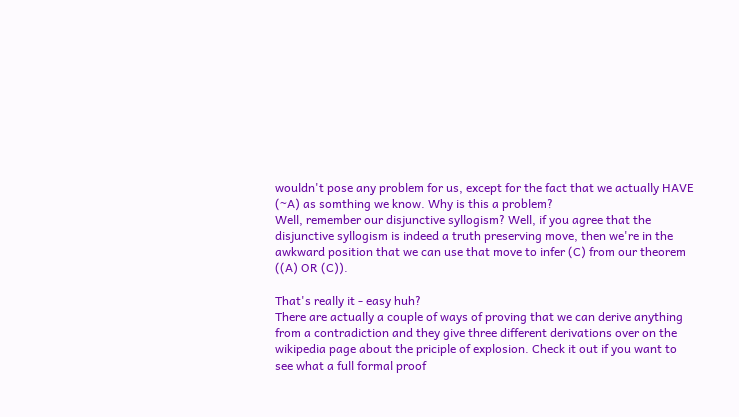wouldn't pose any problem for us, except for the fact that we actually HAVE (~A) as somthing we know. Why is this a problem?
Well, remember our disjunctive syllogism? Well, if you agree that the disjunctive syllogism is indeed a truth preserving move, then we're in the awkward position that we can use that move to infer (C) from our theorem ((A) OR (C)).

That's really it - easy huh?
There are actually a couple of ways of proving that we can derive anything from a contradiction and they give three different derivations over on the wikipedia page about the priciple of explosion. Check it out if you want to see what a full formal proof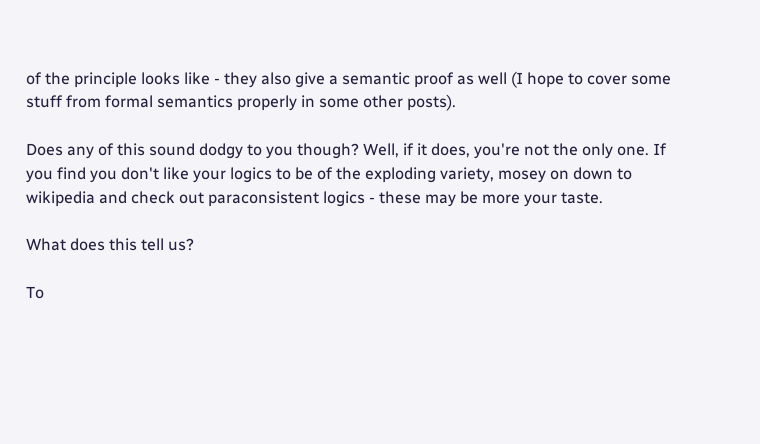of the principle looks like - they also give a semantic proof as well (I hope to cover some stuff from formal semantics properly in some other posts).

Does any of this sound dodgy to you though? Well, if it does, you're not the only one. If you find you don't like your logics to be of the exploding variety, mosey on down to wikipedia and check out paraconsistent logics - these may be more your taste.

What does this tell us?

To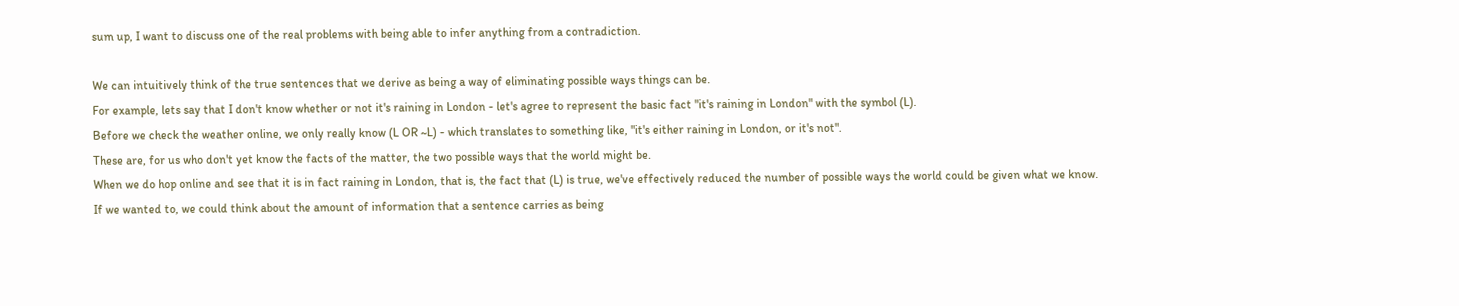sum up, I want to discuss one of the real problems with being able to infer anything from a contradiction.

We can intuitively think of the true sentences that we derive as being a way of eliminating possible ways things can be.
For example, lets say that I don't know whether or not it's raining in London - let's agree to represent the basic fact "it's raining in London" with the symbol (L).
Before we check the weather online, we only really know (L OR ~L) - which translates to something like, "it's either raining in London, or it's not".
These are, for us who don't yet know the facts of the matter, the two possible ways that the world might be.
When we do hop online and see that it is in fact raining in London, that is, the fact that (L) is true, we've effectively reduced the number of possible ways the world could be given what we know.
If we wanted to, we could think about the amount of information that a sentence carries as being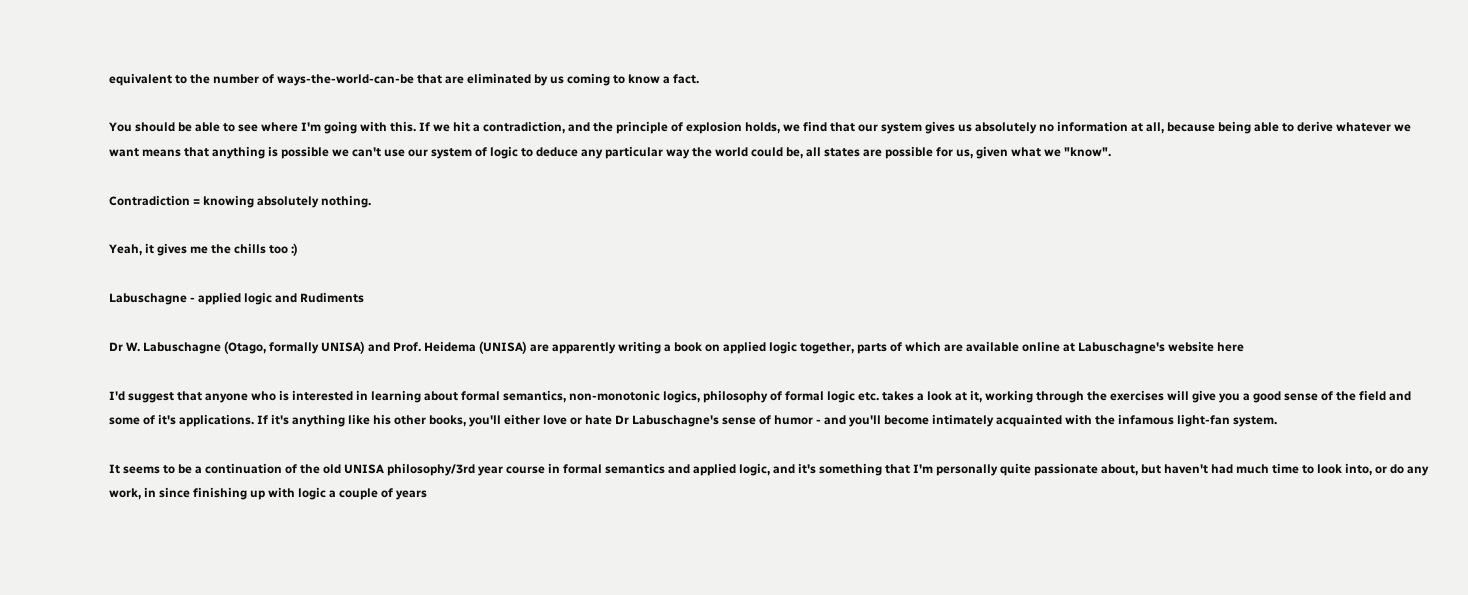equivalent to the number of ways-the-world-can-be that are eliminated by us coming to know a fact.

You should be able to see where I'm going with this. If we hit a contradiction, and the principle of explosion holds, we find that our system gives us absolutely no information at all, because being able to derive whatever we want means that anything is possible we can't use our system of logic to deduce any particular way the world could be, all states are possible for us, given what we "know".

Contradiction = knowing absolutely nothing.

Yeah, it gives me the chills too :)

Labuschagne - applied logic and Rudiments

Dr W. Labuschagne (Otago, formally UNISA) and Prof. Heidema (UNISA) are apparently writing a book on applied logic together, parts of which are available online at Labuschagne's website here

I'd suggest that anyone who is interested in learning about formal semantics, non-monotonic logics, philosophy of formal logic etc. takes a look at it, working through the exercises will give you a good sense of the field and some of it's applications. If it's anything like his other books, you'll either love or hate Dr Labuschagne's sense of humor - and you'll become intimately acquainted with the infamous light-fan system.

It seems to be a continuation of the old UNISA philosophy/3rd year course in formal semantics and applied logic, and it's something that I'm personally quite passionate about, but haven't had much time to look into, or do any work, in since finishing up with logic a couple of years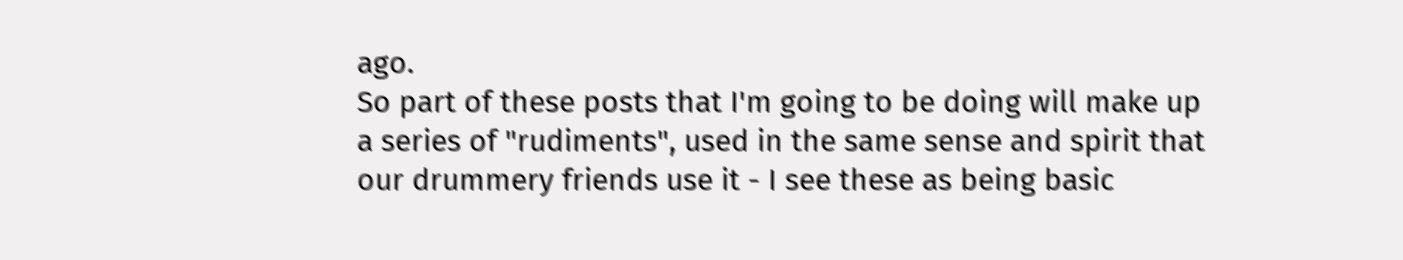ago.
So part of these posts that I'm going to be doing will make up a series of "rudiments", used in the same sense and spirit that our drummery friends use it - I see these as being basic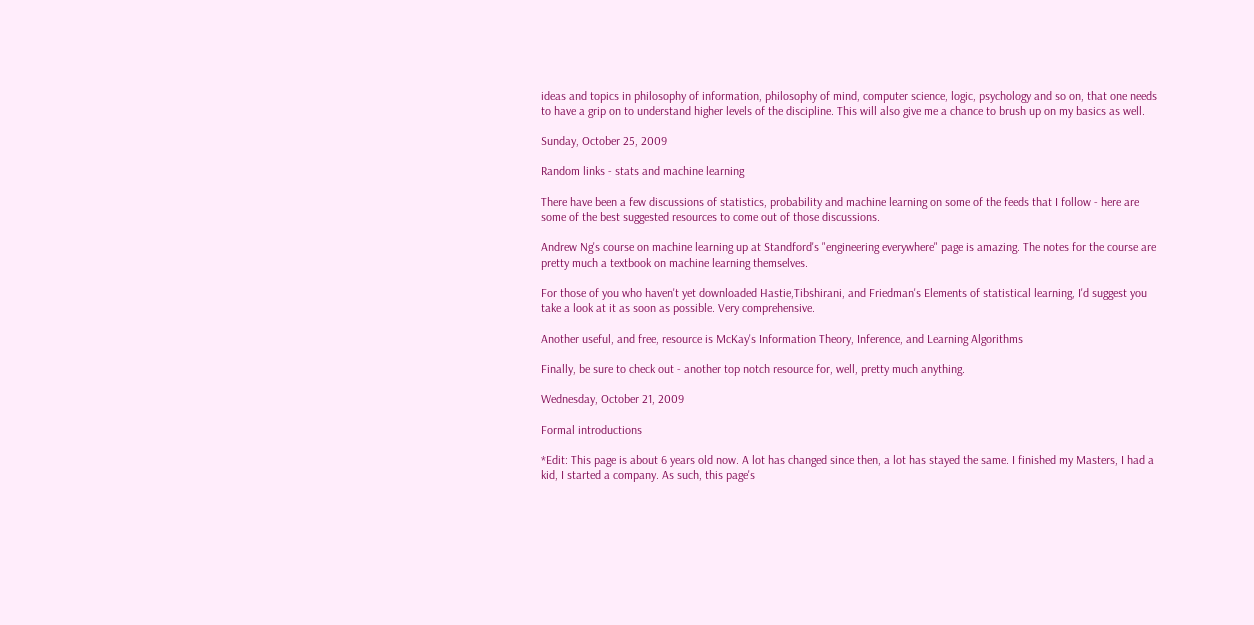ideas and topics in philosophy of information, philosophy of mind, computer science, logic, psychology and so on, that one needs to have a grip on to understand higher levels of the discipline. This will also give me a chance to brush up on my basics as well.

Sunday, October 25, 2009

Random links - stats and machine learning

There have been a few discussions of statistics, probability and machine learning on some of the feeds that I follow - here are some of the best suggested resources to come out of those discussions.

Andrew Ng's course on machine learning up at Standford's "engineering everywhere" page is amazing. The notes for the course are pretty much a textbook on machine learning themselves.

For those of you who haven't yet downloaded Hastie,Tibshirani, and Friedman's Elements of statistical learning, I'd suggest you take a look at it as soon as possible. Very comprehensive.

Another useful, and free, resource is McKay's Information Theory, Inference, and Learning Algorithms

Finally, be sure to check out - another top notch resource for, well, pretty much anything.

Wednesday, October 21, 2009

Formal introductions

*Edit: This page is about 6 years old now. A lot has changed since then, a lot has stayed the same. I finished my Masters, I had a kid, I started a company. As such, this page's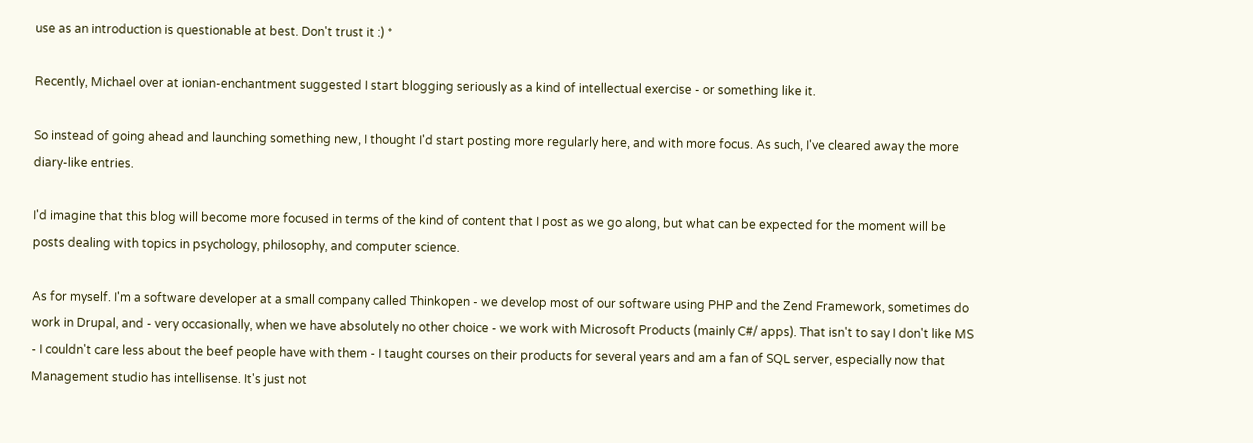use as an introduction is questionable at best. Don't trust it :) *

Recently, Michael over at ionian-enchantment suggested I start blogging seriously as a kind of intellectual exercise - or something like it.

So instead of going ahead and launching something new, I thought I'd start posting more regularly here, and with more focus. As such, I've cleared away the more diary-like entries.

I'd imagine that this blog will become more focused in terms of the kind of content that I post as we go along, but what can be expected for the moment will be posts dealing with topics in psychology, philosophy, and computer science.

As for myself. I'm a software developer at a small company called Thinkopen - we develop most of our software using PHP and the Zend Framework, sometimes do work in Drupal, and - very occasionally, when we have absolutely no other choice - we work with Microsoft Products (mainly C#/ apps). That isn't to say I don't like MS - I couldn't care less about the beef people have with them - I taught courses on their products for several years and am a fan of SQL server, especially now that Management studio has intellisense. It's just not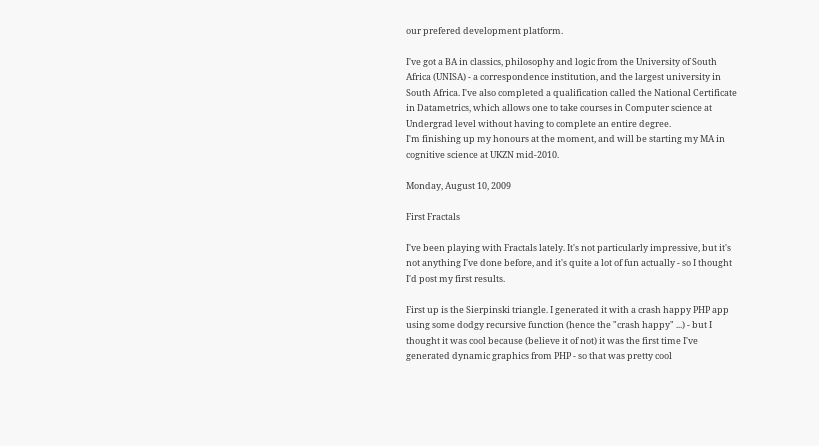our prefered development platform.

I've got a BA in classics, philosophy and logic from the University of South Africa (UNISA) - a correspondence institution, and the largest university in South Africa. I've also completed a qualification called the National Certificate in Datametrics, which allows one to take courses in Computer science at Undergrad level without having to complete an entire degree.
I'm finishing up my honours at the moment, and will be starting my MA in cognitive science at UKZN mid-2010.

Monday, August 10, 2009

First Fractals

I've been playing with Fractals lately. It's not particularly impressive, but it's not anything I've done before, and it's quite a lot of fun actually - so I thought I'd post my first results.

First up is the Sierpinski triangle. I generated it with a crash happy PHP app using some dodgy recursive function (hence the "crash happy" ...) - but I thought it was cool because (believe it of not) it was the first time I've generated dynamic graphics from PHP - so that was pretty cool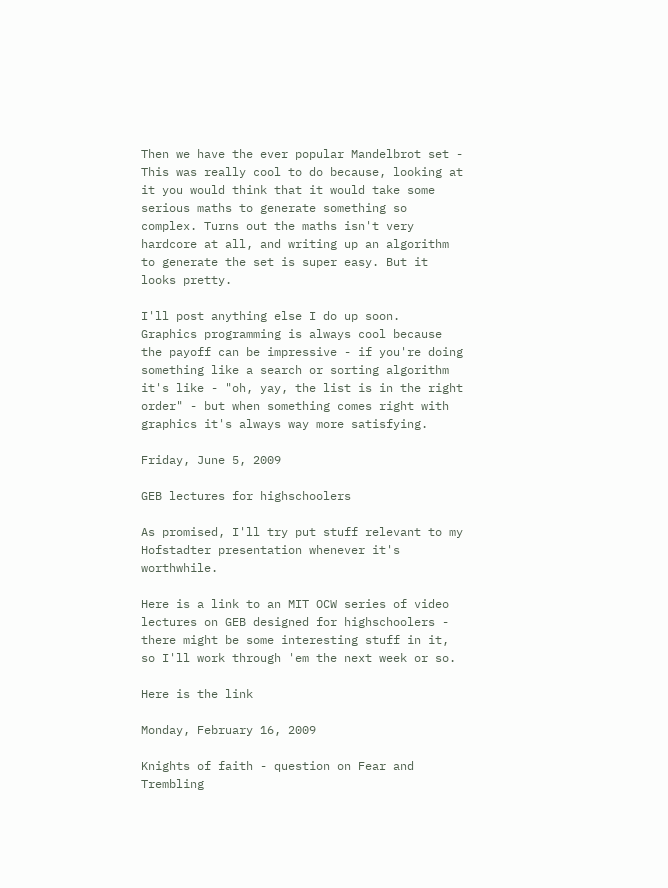Then we have the ever popular Mandelbrot set - This was really cool to do because, looking at it you would think that it would take some serious maths to generate something so complex. Turns out the maths isn't very hardcore at all, and writing up an algorithm to generate the set is super easy. But it looks pretty.

I'll post anything else I do up soon.
Graphics programming is always cool because the payoff can be impressive - if you're doing something like a search or sorting algorithm it's like - "oh, yay, the list is in the right order" - but when something comes right with graphics it's always way more satisfying.

Friday, June 5, 2009

GEB lectures for highschoolers

As promised, I'll try put stuff relevant to my Hofstadter presentation whenever it's worthwhile.

Here is a link to an MIT OCW series of video lectures on GEB designed for highschoolers - there might be some interesting stuff in it, so I'll work through 'em the next week or so.

Here is the link

Monday, February 16, 2009

Knights of faith - question on Fear and Trembling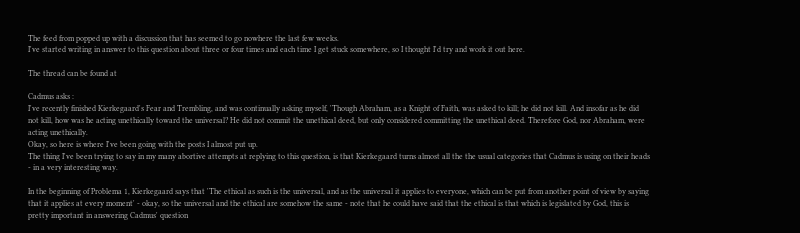The feed from popped up with a discussion that has seemed to go nowhere the last few weeks.
I've started writing in answer to this question about three or four times and each time I get stuck somewhere, so I thought I'd try and work it out here.

The thread can be found at

Cadmus asks :
I've recently finished Kierkegaard's Fear and Trembling, and was continually asking myself, 'Though Abraham, as a Knight of Faith, was asked to kill; he did not kill. And insofar as he did not kill, how was he acting unethically toward the universal? He did not commit the unethical deed, but only considered committing the unethical deed. Therefore God, nor Abraham, were acting unethically.
Okay, so here is where I've been going with the posts I almost put up.
The thing I've been trying to say in my many abortive attempts at replying to this question, is that Kierkegaard turns almost all the the usual categories that Cadmus is using on their heads - in a very interesting way.

In the beginning of Problema 1, Kierkegaard says that 'The ethical as such is the universal, and as the universal it applies to everyone, which can be put from another point of view by saying that it applies at every moment' - okay, so the universal and the ethical are somehow the same - note that he could have said that the ethical is that which is legislated by God, this is pretty important in answering Cadmus' question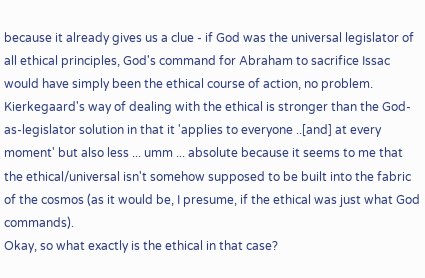because it already gives us a clue - if God was the universal legislator of all ethical principles, God's command for Abraham to sacrifice Issac would have simply been the ethical course of action, no problem.
Kierkegaard's way of dealing with the ethical is stronger than the God-as-legislator solution in that it 'applies to everyone ..[and] at every moment' but also less ... umm ... absolute because it seems to me that the ethical/universal isn't somehow supposed to be built into the fabric of the cosmos (as it would be, I presume, if the ethical was just what God commands).
Okay, so what exactly is the ethical in that case?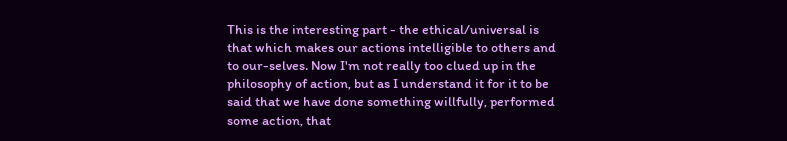This is the interesting part - the ethical/universal is that which makes our actions intelligible to others and to our-selves. Now I'm not really too clued up in the philosophy of action, but as I understand it for it to be said that we have done something willfully, performed some action, that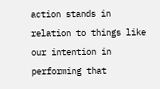action stands in relation to things like our intention in performing that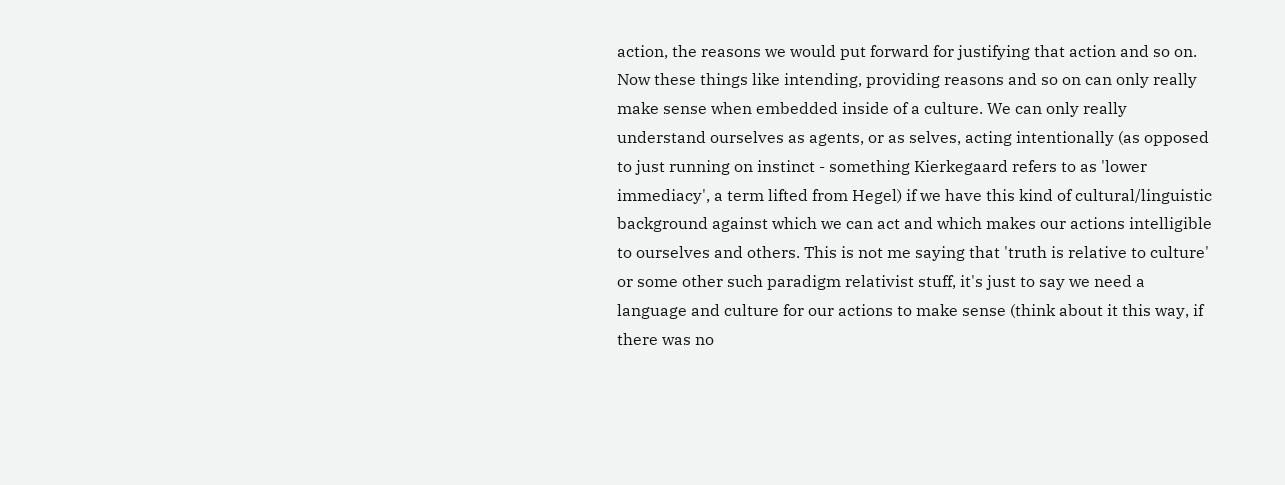action, the reasons we would put forward for justifying that action and so on. Now these things like intending, providing reasons and so on can only really make sense when embedded inside of a culture. We can only really understand ourselves as agents, or as selves, acting intentionally (as opposed to just running on instinct - something Kierkegaard refers to as 'lower immediacy', a term lifted from Hegel) if we have this kind of cultural/linguistic background against which we can act and which makes our actions intelligible to ourselves and others. This is not me saying that 'truth is relative to culture' or some other such paradigm relativist stuff, it's just to say we need a language and culture for our actions to make sense (think about it this way, if there was no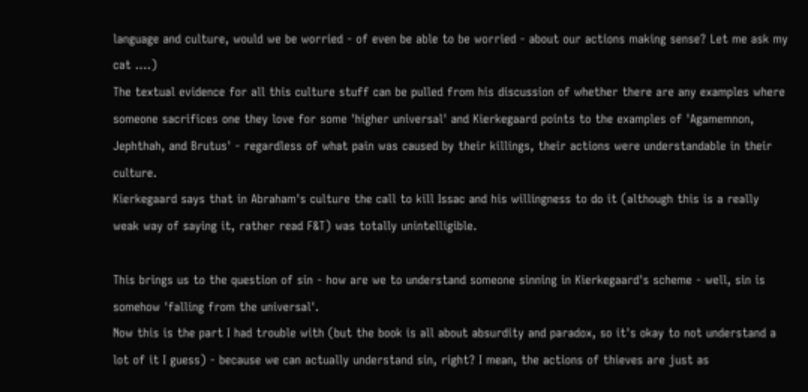language and culture, would we be worried - of even be able to be worried - about our actions making sense? Let me ask my cat ....)
The textual evidence for all this culture stuff can be pulled from his discussion of whether there are any examples where someone sacrifices one they love for some 'higher universal' and Kierkegaard points to the examples of 'Agamemnon, Jephthah, and Brutus' - regardless of what pain was caused by their killings, their actions were understandable in their culture.
Kierkegaard says that in Abraham's culture the call to kill Issac and his willingness to do it (although this is a really weak way of saying it, rather read F&T) was totally unintelligible.

This brings us to the question of sin - how are we to understand someone sinning in Kierkegaard's scheme - well, sin is somehow 'falling from the universal'.
Now this is the part I had trouble with (but the book is all about absurdity and paradox, so it's okay to not understand a lot of it I guess) - because we can actually understand sin, right? I mean, the actions of thieves are just as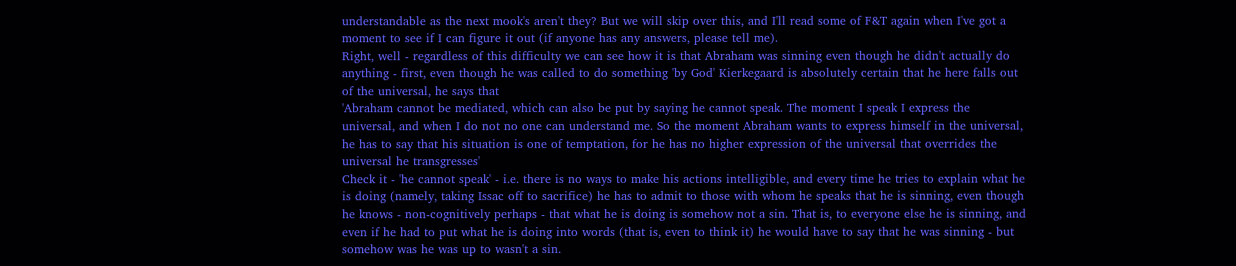understandable as the next mook's aren't they? But we will skip over this, and I'll read some of F&T again when I've got a moment to see if I can figure it out (if anyone has any answers, please tell me).
Right, well - regardless of this difficulty we can see how it is that Abraham was sinning even though he didn't actually do anything - first, even though he was called to do something 'by God' Kierkegaard is absolutely certain that he here falls out of the universal, he says that
'Abraham cannot be mediated, which can also be put by saying he cannot speak. The moment I speak I express the universal, and when I do not no one can understand me. So the moment Abraham wants to express himself in the universal, he has to say that his situation is one of temptation, for he has no higher expression of the universal that overrides the universal he transgresses'
Check it - 'he cannot speak' - i.e. there is no ways to make his actions intelligible, and every time he tries to explain what he is doing (namely, taking Issac off to sacrifice) he has to admit to those with whom he speaks that he is sinning, even though he knows - non-cognitively perhaps - that what he is doing is somehow not a sin. That is, to everyone else he is sinning, and even if he had to put what he is doing into words (that is, even to think it) he would have to say that he was sinning - but somehow was he was up to wasn't a sin.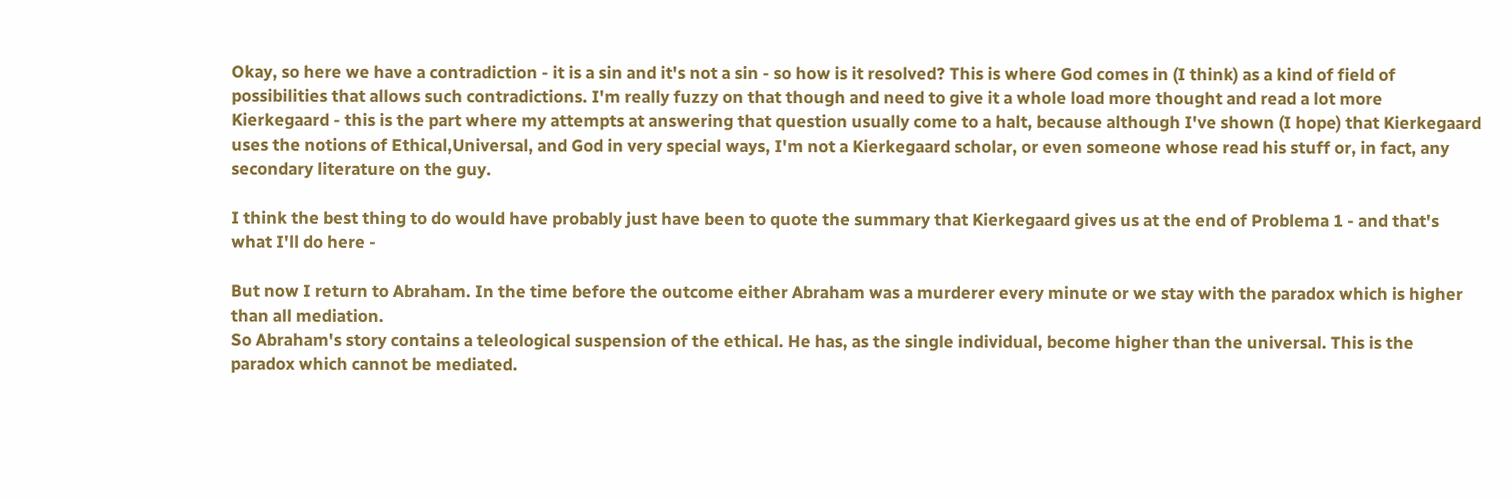Okay, so here we have a contradiction - it is a sin and it's not a sin - so how is it resolved? This is where God comes in (I think) as a kind of field of possibilities that allows such contradictions. I'm really fuzzy on that though and need to give it a whole load more thought and read a lot more Kierkegaard - this is the part where my attempts at answering that question usually come to a halt, because although I've shown (I hope) that Kierkegaard uses the notions of Ethical,Universal, and God in very special ways, I'm not a Kierkegaard scholar, or even someone whose read his stuff or, in fact, any secondary literature on the guy.

I think the best thing to do would have probably just have been to quote the summary that Kierkegaard gives us at the end of Problema 1 - and that's what I'll do here -

But now I return to Abraham. In the time before the outcome either Abraham was a murderer every minute or we stay with the paradox which is higher than all mediation.
So Abraham's story contains a teleological suspension of the ethical. He has, as the single individual, become higher than the universal. This is the paradox which cannot be mediated.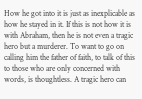How he got into it is just as inexplicable as how he stayed in it. If this is not how it is with Abraham, then he is not even a tragic hero but a murderer. To want to go on calling him the father of faith, to talk of this to those who are only concerned with words, is thoughtless. A tragic hero can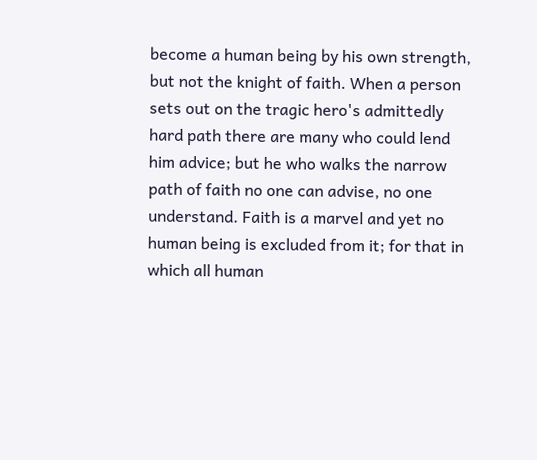become a human being by his own strength, but not the knight of faith. When a person sets out on the tragic hero's admittedly hard path there are many who could lend him advice; but he who walks the narrow path of faith no one can advise, no one understand. Faith is a marvel and yet no human being is excluded from it; for that in which all human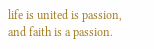life is united is passion, and faith is a passion.